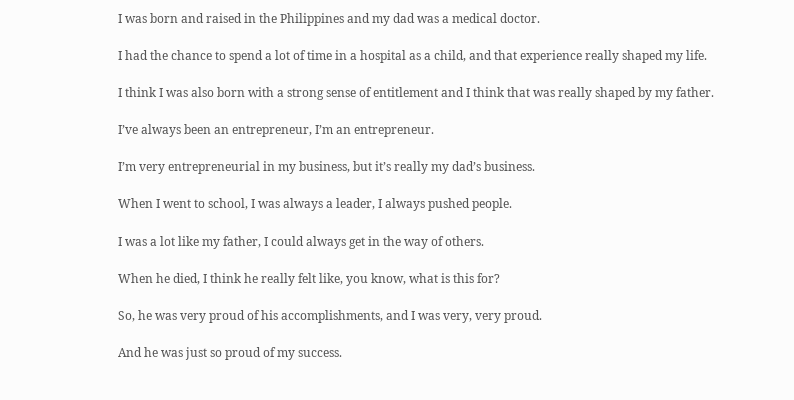I was born and raised in the Philippines and my dad was a medical doctor.

I had the chance to spend a lot of time in a hospital as a child, and that experience really shaped my life.

I think I was also born with a strong sense of entitlement and I think that was really shaped by my father.

I’ve always been an entrepreneur, I’m an entrepreneur.

I’m very entrepreneurial in my business, but it’s really my dad’s business.

When I went to school, I was always a leader, I always pushed people.

I was a lot like my father, I could always get in the way of others.

When he died, I think he really felt like, you know, what is this for?

So, he was very proud of his accomplishments, and I was very, very proud.

And he was just so proud of my success.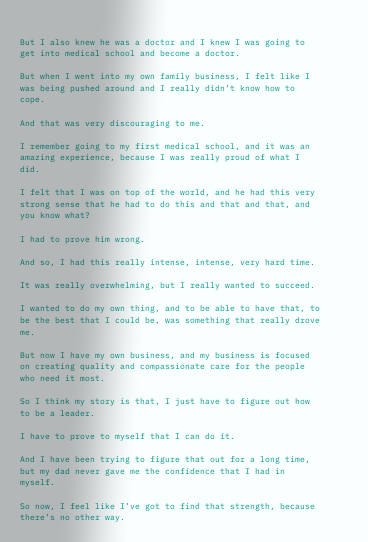But I also knew he was a doctor and I knew I was going to get into medical school and become a doctor.

But when I went into my own family business, I felt like I was being pushed around and I really didn’t know how to cope.

And that was very discouraging to me.

I remember going to my first medical school, and it was an amazing experience, because I was really proud of what I did.

I felt that I was on top of the world, and he had this very strong sense that he had to do this and that and that, and you know what?

I had to prove him wrong.

And so, I had this really intense, intense, very hard time.

It was really overwhelming, but I really wanted to succeed.

I wanted to do my own thing, and to be able to have that, to be the best that I could be, was something that really drove me.

But now I have my own business, and my business is focused on creating quality and compassionate care for the people who need it most.

So I think my story is that, I just have to figure out how to be a leader.

I have to prove to myself that I can do it.

And I have been trying to figure that out for a long time, but my dad never gave me the confidence that I had in myself.

So now, I feel like I’ve got to find that strength, because there’s no other way.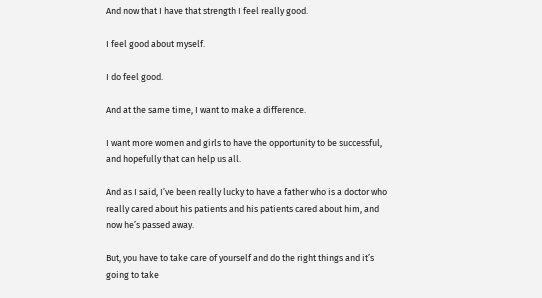And now that I have that strength I feel really good.

I feel good about myself.

I do feel good.

And at the same time, I want to make a difference.

I want more women and girls to have the opportunity to be successful, and hopefully that can help us all.

And as I said, I’ve been really lucky to have a father who is a doctor who really cared about his patients and his patients cared about him, and now he’s passed away.

But, you have to take care of yourself and do the right things and it’s going to take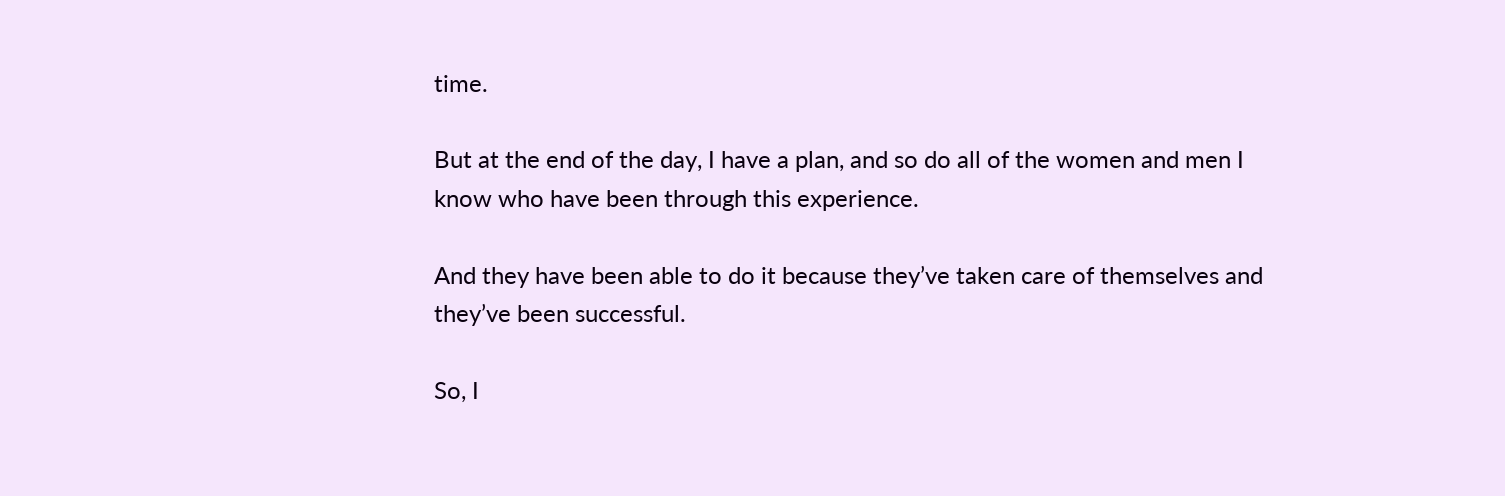time.

But at the end of the day, I have a plan, and so do all of the women and men I know who have been through this experience.

And they have been able to do it because they’ve taken care of themselves and they’ve been successful.

So, I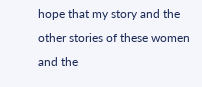hope that my story and the other stories of these women and the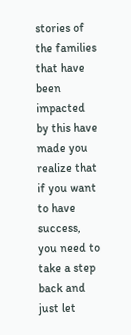stories of the families that have been impacted by this have made you realize that if you want to have success, you need to take a step back and just let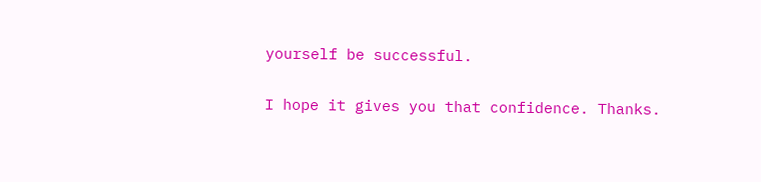yourself be successful.

I hope it gives you that confidence. Thanks.